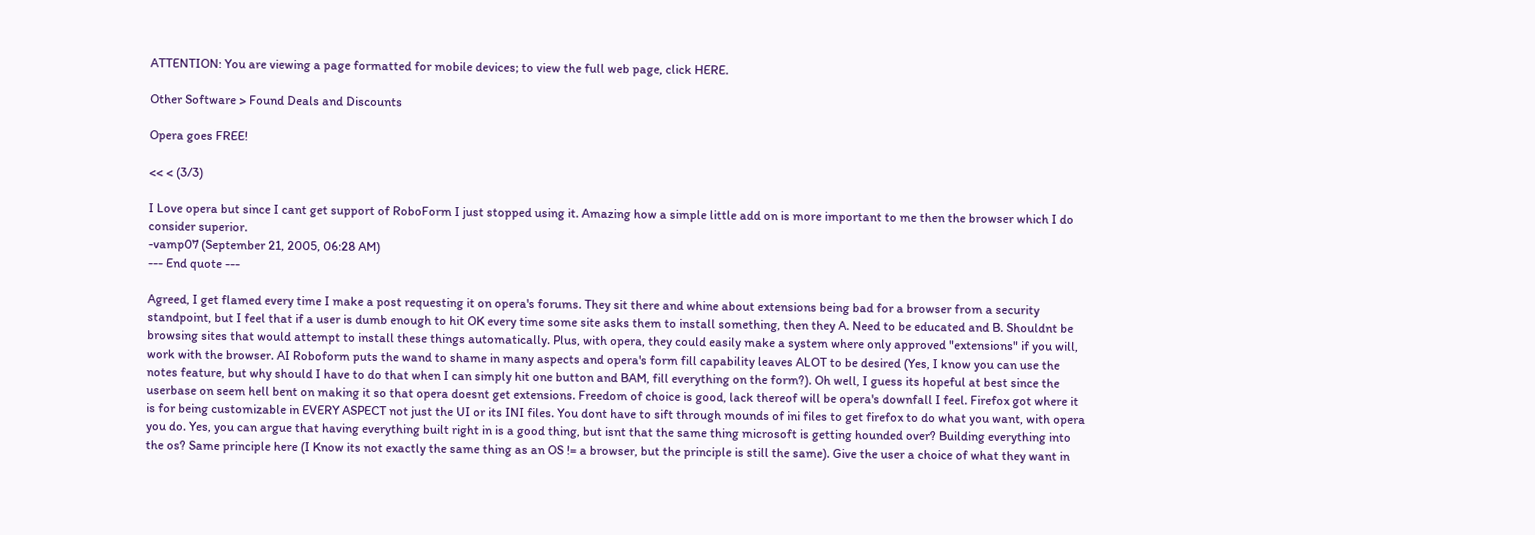ATTENTION: You are viewing a page formatted for mobile devices; to view the full web page, click HERE.

Other Software > Found Deals and Discounts

Opera goes FREE!

<< < (3/3)

I Love opera but since I cant get support of RoboForm I just stopped using it. Amazing how a simple little add on is more important to me then the browser which I do consider superior.
-vamp07 (September 21, 2005, 06:28 AM)
--- End quote ---

Agreed, I get flamed every time I make a post requesting it on opera's forums. They sit there and whine about extensions being bad for a browser from a security standpoint, but I feel that if a user is dumb enough to hit OK every time some site asks them to install something, then they A. Need to be educated and B. Shouldnt be browsing sites that would attempt to install these things automatically. Plus, with opera, they could easily make a system where only approved "extensions" if you will, work with the browser. AI Roboform puts the wand to shame in many aspects and opera's form fill capability leaves ALOT to be desired (Yes, I know you can use the notes feature, but why should I have to do that when I can simply hit one button and BAM, fill everything on the form?). Oh well, I guess its hopeful at best since the userbase on seem hell bent on making it so that opera doesnt get extensions. Freedom of choice is good, lack thereof will be opera's downfall I feel. Firefox got where it is for being customizable in EVERY ASPECT not just the UI or its INI files. You dont have to sift through mounds of ini files to get firefox to do what you want, with opera you do. Yes, you can argue that having everything built right in is a good thing, but isnt that the same thing microsoft is getting hounded over? Building everything into the os? Same principle here (I Know its not exactly the same thing as an OS != a browser, but the principle is still the same). Give the user a choice of what they want in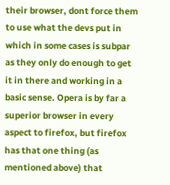their browser, dont force them to use what the devs put in which in some cases is subpar as they only do enough to get it in there and working in a basic sense. Opera is by far a superior browser in every aspect to firefox, but firefox has that one thing (as mentioned above) that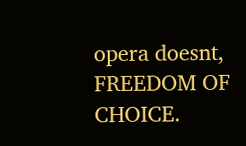opera doesnt, FREEDOM OF CHOICE.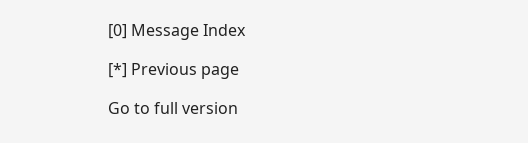[0] Message Index

[*] Previous page

Go to full version